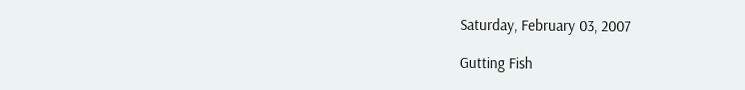Saturday, February 03, 2007

Gutting Fish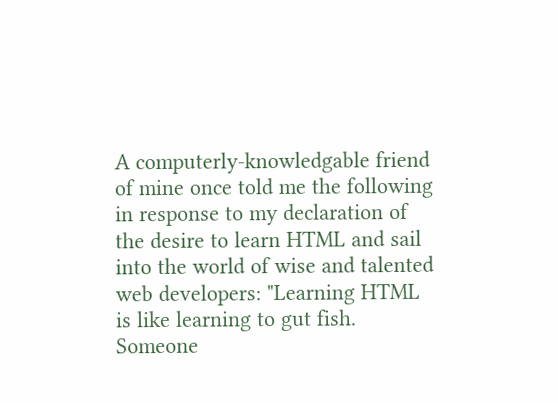A computerly-knowledgable friend of mine once told me the following in response to my declaration of the desire to learn HTML and sail into the world of wise and talented web developers: "Learning HTML is like learning to gut fish. Someone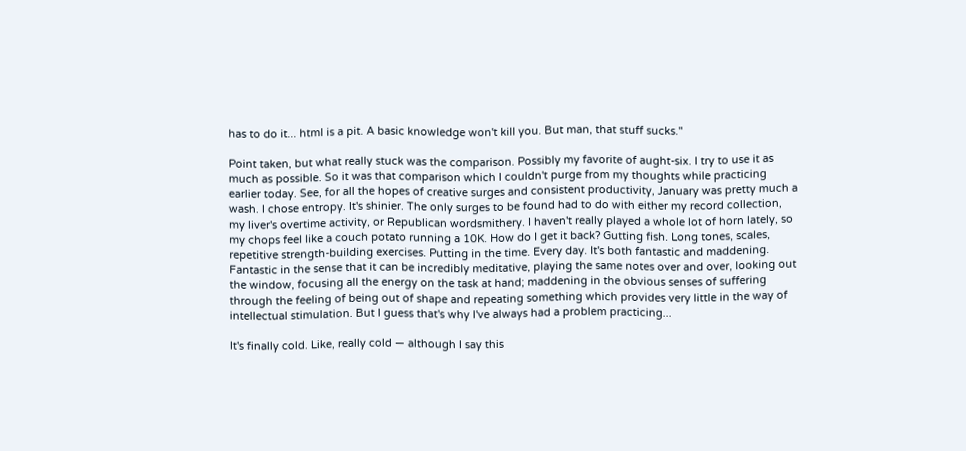has to do it... html is a pit. A basic knowledge won't kill you. But man, that stuff sucks."

Point taken, but what really stuck was the comparison. Possibly my favorite of aught-six. I try to use it as much as possible. So it was that comparison which I couldn't purge from my thoughts while practicing earlier today. See, for all the hopes of creative surges and consistent productivity, January was pretty much a wash. I chose entropy. It's shinier. The only surges to be found had to do with either my record collection, my liver's overtime activity, or Republican wordsmithery. I haven't really played a whole lot of horn lately, so my chops feel like a couch potato running a 10K. How do I get it back? Gutting fish. Long tones, scales, repetitive strength-building exercises. Putting in the time. Every day. It's both fantastic and maddening. Fantastic in the sense that it can be incredibly meditative, playing the same notes over and over, looking out the window, focusing all the energy on the task at hand; maddening in the obvious senses of suffering through the feeling of being out of shape and repeating something which provides very little in the way of intellectual stimulation. But I guess that's why I've always had a problem practicing...

It's finally cold. Like, really cold — although I say this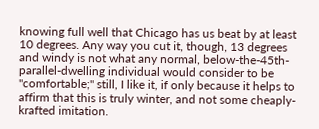knowing full well that Chicago has us beat by at least 10 degrees. Any way you cut it, though, 13 degrees and windy is not what any normal, below-the-45th-parallel-dwelling individual would consider to be "comfortable;" still, I like it, if only because it helps to affirm that this is truly winter, and not some cheaply-krafted imitation.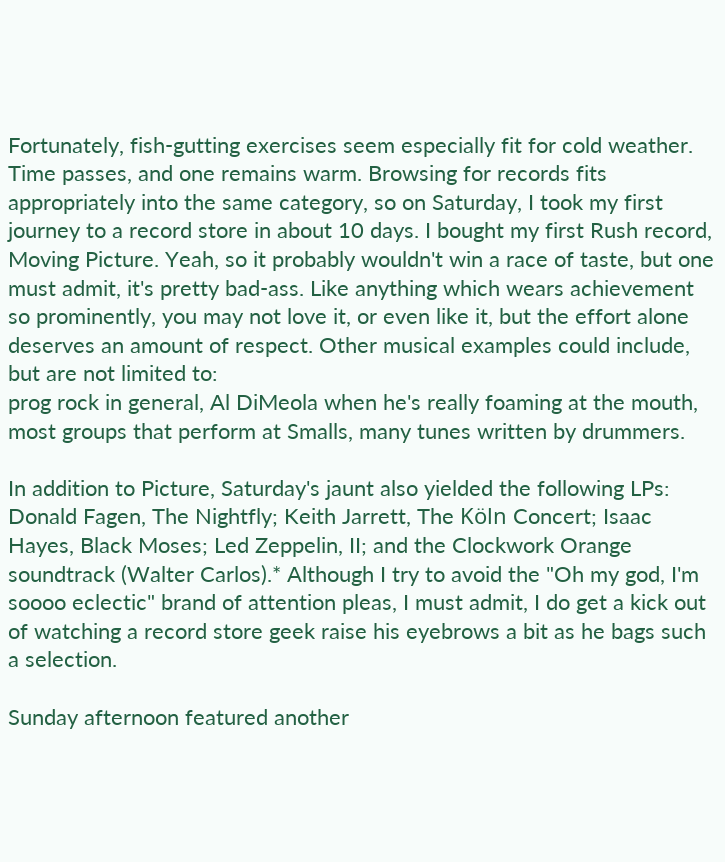Fortunately, fish-gutting exercises seem especially fit for cold weather. Time passes, and one remains warm. Browsing for records fits appropriately into the same category, so on Saturday, I took my first journey to a record store in about 10 days. I bought my first Rush record, Moving Picture. Yeah, so it probably wouldn't win a race of taste, but one must admit, it's pretty bad-ass. Like anything which wears achievement so prominently, you may not love it, or even like it, but the effort alone deserves an amount of respect. Other musical examples could include, but are not limited to:
prog rock in general, Al DiMeola when he's really foaming at the mouth, most groups that perform at Smalls, many tunes written by drummers.

In addition to Picture, Saturday's jaunt also yielded the following LPs: Donald Fagen, The Nightfly; Keith Jarrett, The Köln Concert; Isaac Hayes, Black Moses; Led Zeppelin, II; and the Clockwork Orange soundtrack (Walter Carlos).* Although I try to avoid the "Oh my god, I'm soooo eclectic" brand of attention pleas, I must admit, I do get a kick out of watching a record store geek raise his eyebrows a bit as he bags such a selection.

Sunday afternoon featured another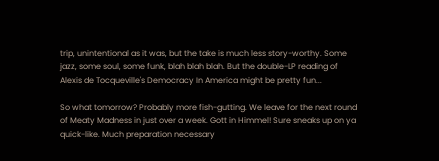trip, unintentional as it was, but the take is much less story-worthy. Some jazz, some soul, some funk, blah blah blah. But the double-LP reading of Alexis de Tocqueville's Democracy In America might be pretty fun...

So what tomorrow? Probably more fish-gutting. We leave for the next round of Meaty Madness in just over a week. Gott in Himmel! Sure sneaks up on ya quick-like. Much preparation necessary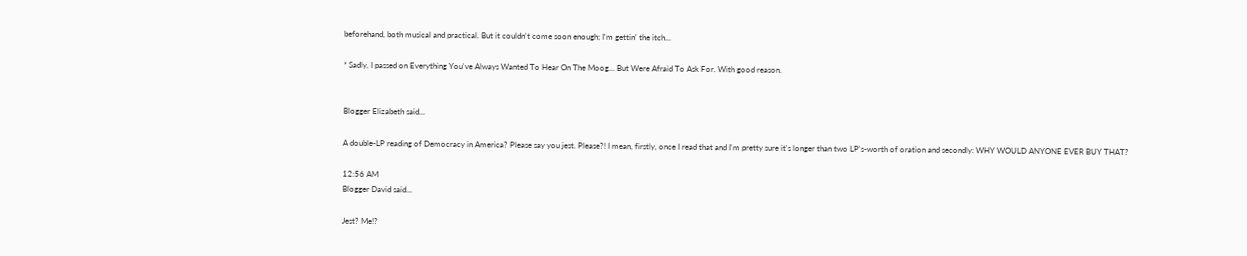beforehand, both musical and practical. But it couldn't come soon enough; I'm gettin' the itch...

* Sadly, I passed on Everything You've Always Wanted To Hear On The Moog... But Were Afraid To Ask For. With good reason.


Blogger Elizabeth said...

A double-LP reading of Democracy in America? Please say you jest. Please?! I mean, firstly, once I read that and I'm pretty sure it's longer than two LP's-worth of oration and secondly: WHY WOULD ANYONE EVER BUY THAT?

12:56 AM
Blogger David said...

Jest? Me!?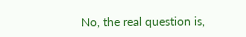No, the real question is,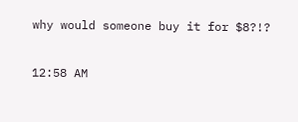why would someone buy it for $8?!?

12:58 AM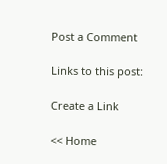Post a Comment

Links to this post:

Create a Link

<< Home